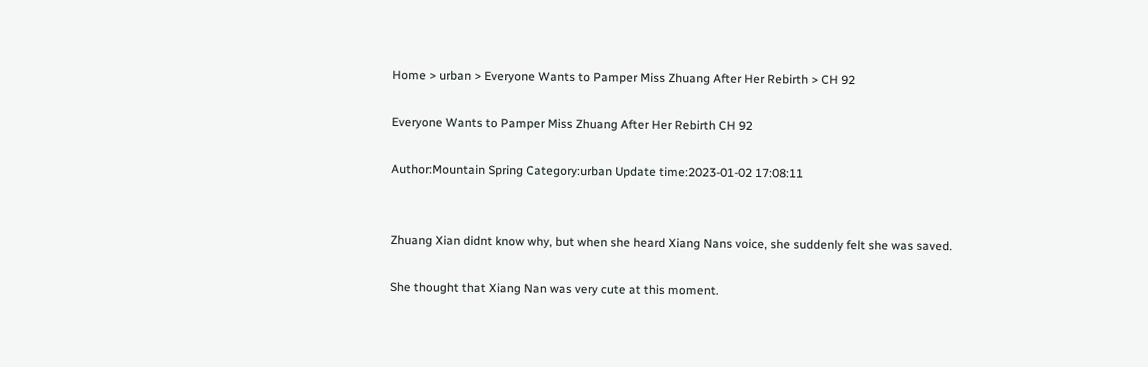Home > urban > Everyone Wants to Pamper Miss Zhuang After Her Rebirth > CH 92

Everyone Wants to Pamper Miss Zhuang After Her Rebirth CH 92

Author:Mountain Spring Category:urban Update time:2023-01-02 17:08:11


Zhuang Xian didnt know why, but when she heard Xiang Nans voice, she suddenly felt she was saved.

She thought that Xiang Nan was very cute at this moment.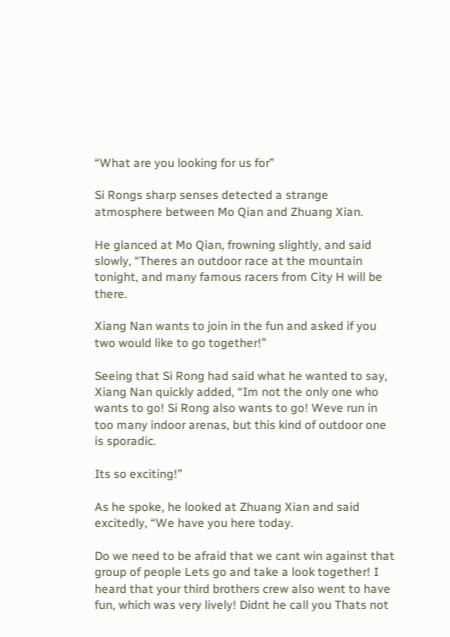“What are you looking for us for”

Si Rongs sharp senses detected a strange atmosphere between Mo Qian and Zhuang Xian.

He glanced at Mo Qian, frowning slightly, and said slowly, “Theres an outdoor race at the mountain tonight, and many famous racers from City H will be there.

Xiang Nan wants to join in the fun and asked if you two would like to go together!”

Seeing that Si Rong had said what he wanted to say, Xiang Nan quickly added, “Im not the only one who wants to go! Si Rong also wants to go! Weve run in too many indoor arenas, but this kind of outdoor one is sporadic.

Its so exciting!”

As he spoke, he looked at Zhuang Xian and said excitedly, “We have you here today.

Do we need to be afraid that we cant win against that group of people Lets go and take a look together! I heard that your third brothers crew also went to have fun, which was very lively! Didnt he call you Thats not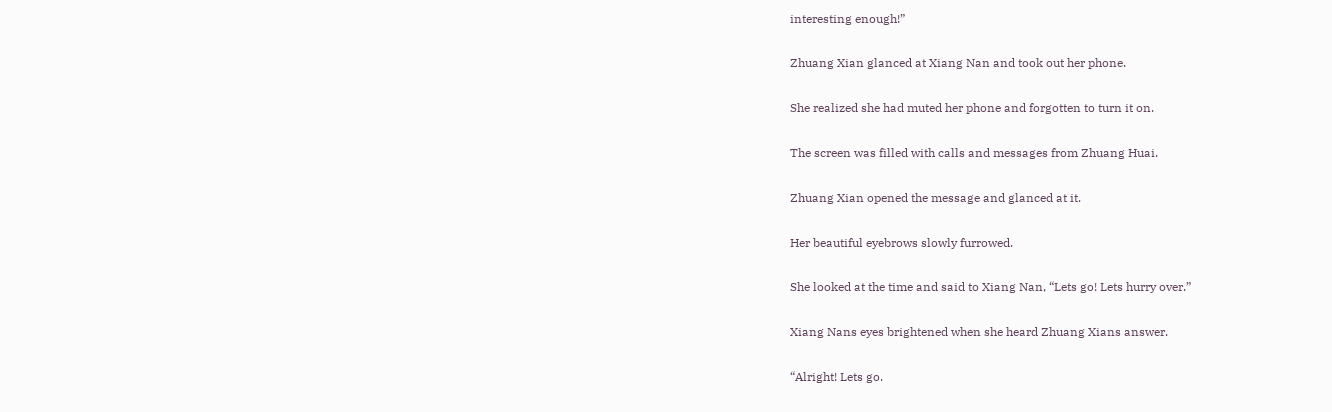interesting enough!”

Zhuang Xian glanced at Xiang Nan and took out her phone.

She realized she had muted her phone and forgotten to turn it on.

The screen was filled with calls and messages from Zhuang Huai.

Zhuang Xian opened the message and glanced at it.

Her beautiful eyebrows slowly furrowed.

She looked at the time and said to Xiang Nan, “Lets go! Lets hurry over.”

Xiang Nans eyes brightened when she heard Zhuang Xians answer.

“Alright! Lets go.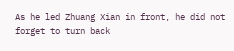As he led Zhuang Xian in front, he did not forget to turn back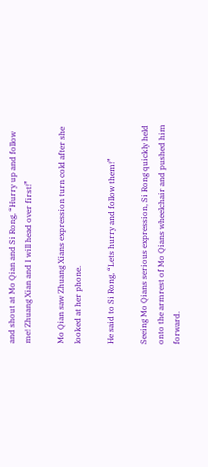and shout at Mo Qian and Si Rong, “Hurry up and follow me! Zhuang Xian and I will head over first!”

Mo Qian saw Zhuang Xians expression turn cold after she looked at her phone.

He said to Si Rong, “Lets hurry and follow them!”

Seeing Mo Qians serious expression, Si Rong quickly held onto the armrest of Mo Qians wheelchair and pushed him forward.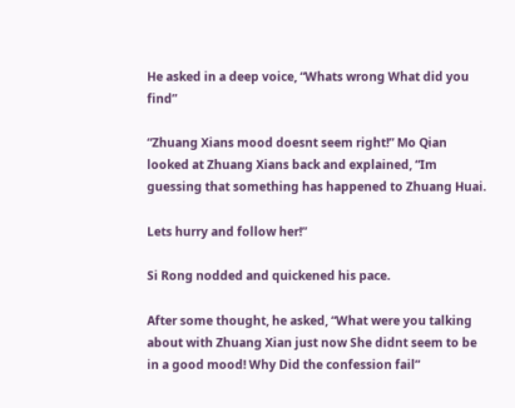He asked in a deep voice, “Whats wrong What did you find”

“Zhuang Xians mood doesnt seem right!” Mo Qian looked at Zhuang Xians back and explained, “Im guessing that something has happened to Zhuang Huai.

Lets hurry and follow her!”

Si Rong nodded and quickened his pace.

After some thought, he asked, “What were you talking about with Zhuang Xian just now She didnt seem to be in a good mood! Why Did the confession fail”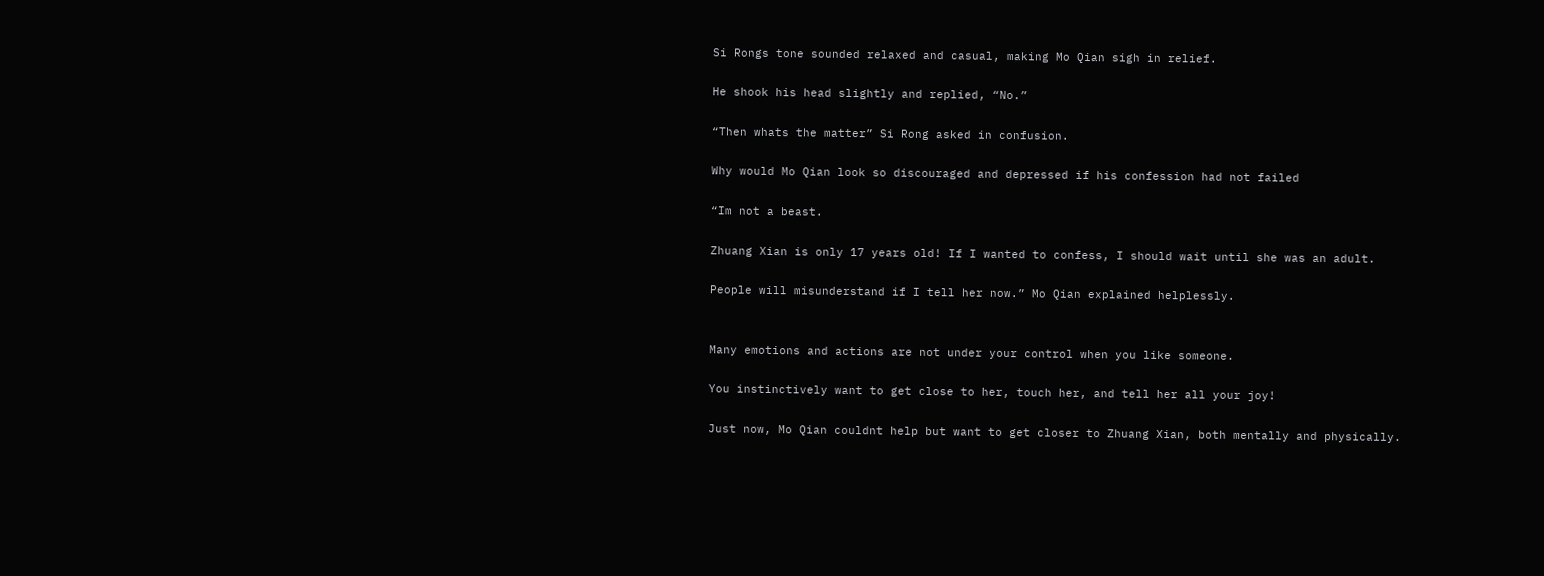Si Rongs tone sounded relaxed and casual, making Mo Qian sigh in relief.

He shook his head slightly and replied, “No.”

“Then whats the matter” Si Rong asked in confusion.

Why would Mo Qian look so discouraged and depressed if his confession had not failed

“Im not a beast.

Zhuang Xian is only 17 years old! If I wanted to confess, I should wait until she was an adult.

People will misunderstand if I tell her now.” Mo Qian explained helplessly.


Many emotions and actions are not under your control when you like someone.

You instinctively want to get close to her, touch her, and tell her all your joy!

Just now, Mo Qian couldnt help but want to get closer to Zhuang Xian, both mentally and physically.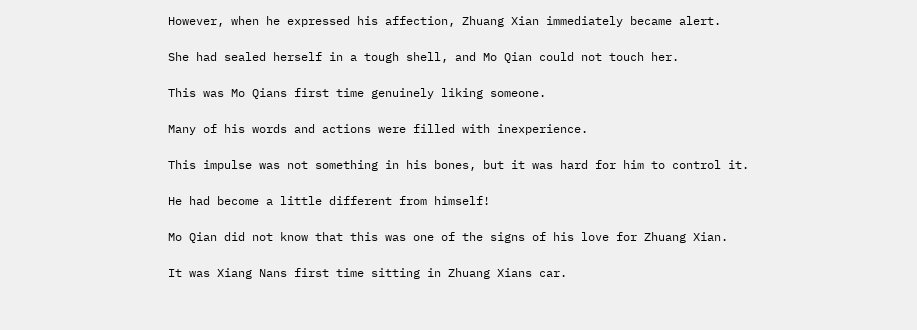However, when he expressed his affection, Zhuang Xian immediately became alert.

She had sealed herself in a tough shell, and Mo Qian could not touch her.

This was Mo Qians first time genuinely liking someone.

Many of his words and actions were filled with inexperience.

This impulse was not something in his bones, but it was hard for him to control it.

He had become a little different from himself!

Mo Qian did not know that this was one of the signs of his love for Zhuang Xian.

It was Xiang Nans first time sitting in Zhuang Xians car.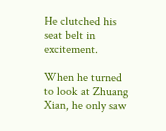He clutched his seat belt in excitement.

When he turned to look at Zhuang Xian, he only saw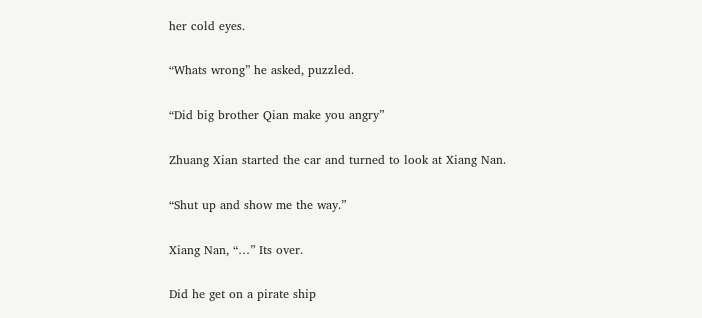her cold eyes.

“Whats wrong” he asked, puzzled.

“Did big brother Qian make you angry”

Zhuang Xian started the car and turned to look at Xiang Nan.

“Shut up and show me the way.”

Xiang Nan, “…” Its over.

Did he get on a pirate ship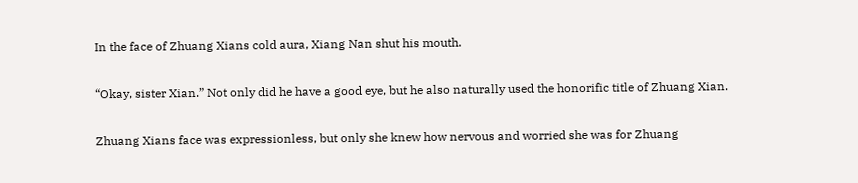In the face of Zhuang Xians cold aura, Xiang Nan shut his mouth.

“Okay, sister Xian.” Not only did he have a good eye, but he also naturally used the honorific title of Zhuang Xian.

Zhuang Xians face was expressionless, but only she knew how nervous and worried she was for Zhuang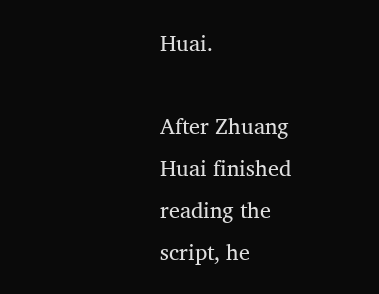Huai.

After Zhuang Huai finished reading the script, he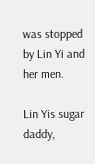was stopped by Lin Yi and her men.

Lin Yis sugar daddy,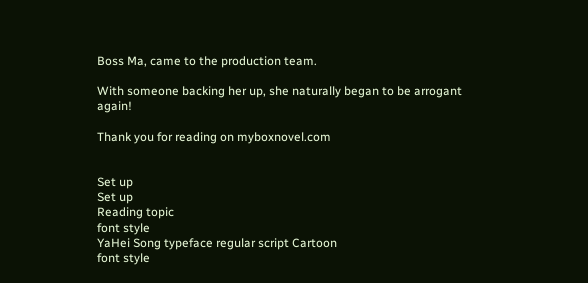Boss Ma, came to the production team.

With someone backing her up, she naturally began to be arrogant again!

Thank you for reading on myboxnovel.com


Set up
Set up
Reading topic
font style
YaHei Song typeface regular script Cartoon
font style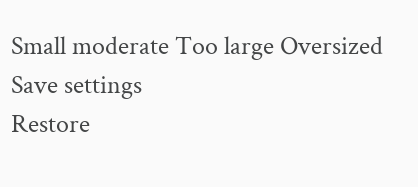Small moderate Too large Oversized
Save settings
Restore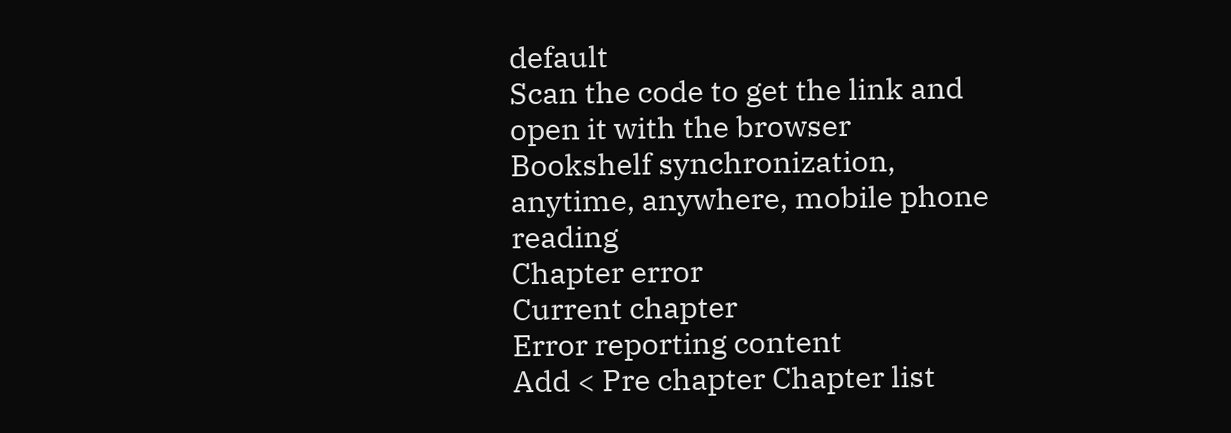default
Scan the code to get the link and open it with the browser
Bookshelf synchronization, anytime, anywhere, mobile phone reading
Chapter error
Current chapter
Error reporting content
Add < Pre chapter Chapter list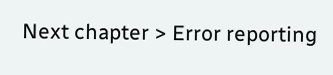Next chapter > Error reporting